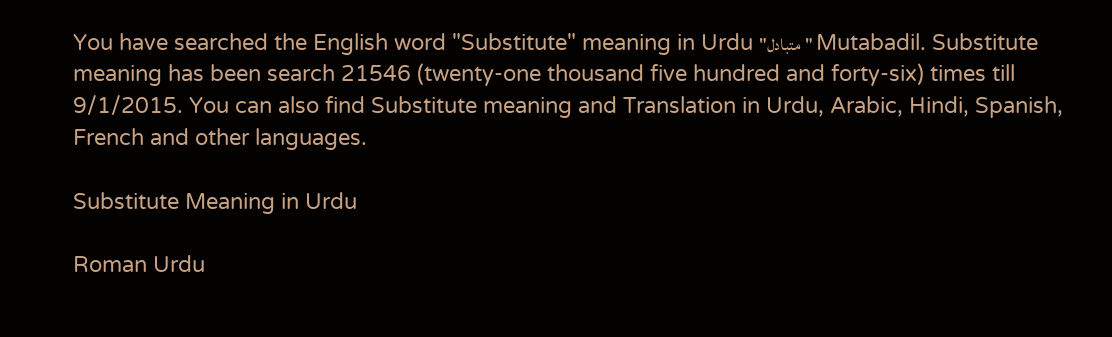You have searched the English word "Substitute" meaning in Urdu "متبادل" Mutabadil. Substitute meaning has been search 21546 (twenty-one thousand five hundred and forty-six) times till 9/1/2015. You can also find Substitute meaning and Translation in Urdu, Arabic, Hindi, Spanish, French and other languages.

Substitute Meaning in Urdu

Roman Urdu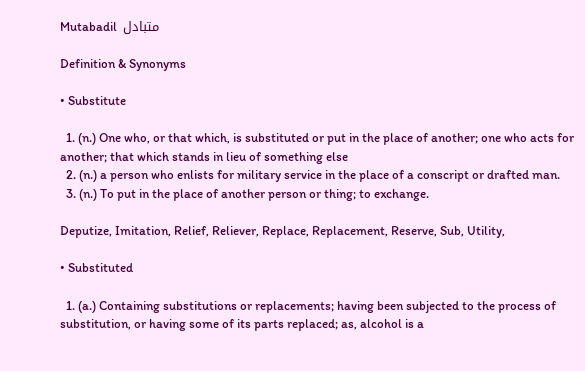Mutabadil  متبادل

Definition & Synonyms

• Substitute

  1. (n.) One who, or that which, is substituted or put in the place of another; one who acts for another; that which stands in lieu of something else
  2. (n.) a person who enlists for military service in the place of a conscript or drafted man.
  3. (n.) To put in the place of another person or thing; to exchange.

Deputize, Imitation, Relief, Reliever, Replace, Replacement, Reserve, Sub, Utility,

• Substituted

  1. (a.) Containing substitutions or replacements; having been subjected to the process of substitution, or having some of its parts replaced; as, alcohol is a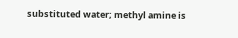substituted water; methyl amine is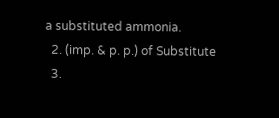a substituted ammonia.
  2. (imp. & p. p.) of Substitute
  3.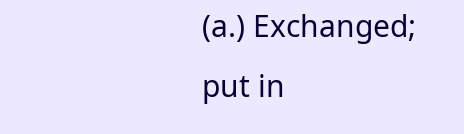(a.) Exchanged; put in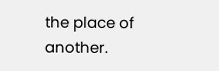the place of another.